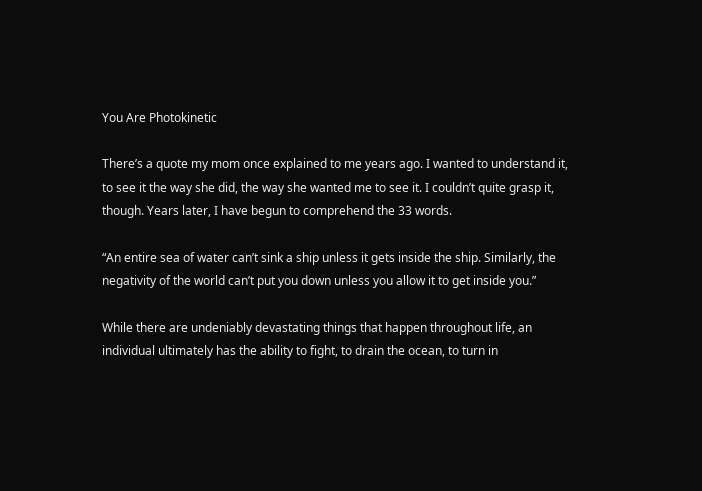You Are Photokinetic

There’s a quote my mom once explained to me years ago. I wanted to understand it, to see it the way she did, the way she wanted me to see it. I couldn’t quite grasp it, though. Years later, I have begun to comprehend the 33 words.

“An entire sea of water can’t sink a ship unless it gets inside the ship. Similarly, the negativity of the world can’t put you down unless you allow it to get inside you.”

While there are undeniably devastating things that happen throughout life, an individual ultimately has the ability to fight, to drain the ocean, to turn in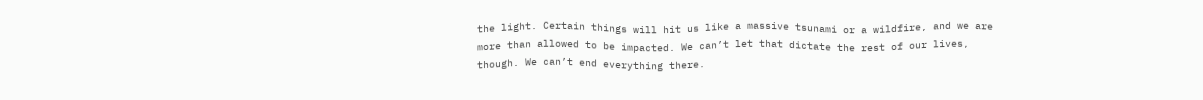the light. Certain things will hit us like a massive tsunami or a wildfire, and we are more than allowed to be impacted. We can’t let that dictate the rest of our lives, though. We can’t end everything there.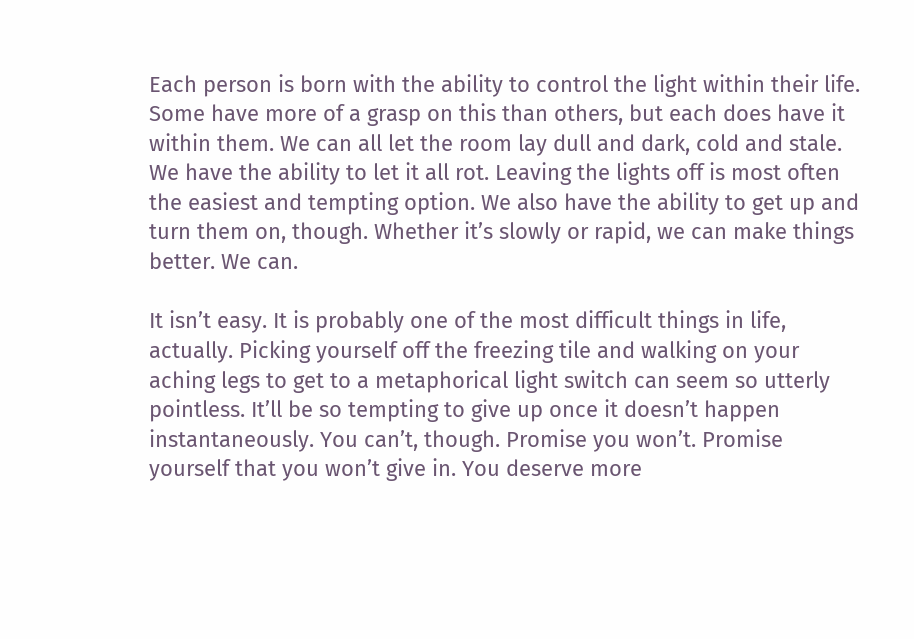Each person is born with the ability to control the light within their life. Some have more of a grasp on this than others, but each does have it within them. We can all let the room lay dull and dark, cold and stale. We have the ability to let it all rot. Leaving the lights off is most often the easiest and tempting option. We also have the ability to get up and turn them on, though. Whether it’s slowly or rapid, we can make things better. We can.

It isn’t easy. It is probably one of the most difficult things in life, actually. Picking yourself off the freezing tile and walking on your aching legs to get to a metaphorical light switch can seem so utterly pointless. It’ll be so tempting to give up once it doesn’t happen instantaneously. You can’t, though. Promise you won’t. Promise yourself that you won’t give in. You deserve more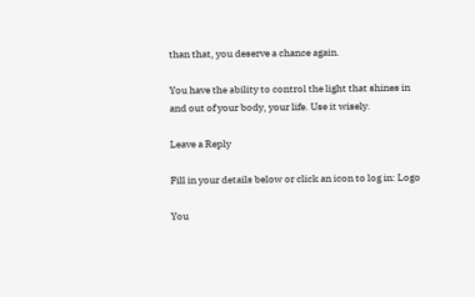than that, you deserve a chance again.

You have the ability to control the light that shines in and out of your body, your life. Use it wisely.

Leave a Reply

Fill in your details below or click an icon to log in: Logo

You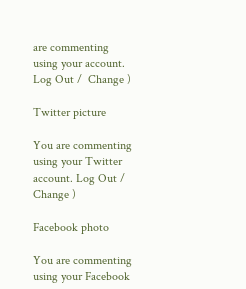are commenting using your account. Log Out /  Change )

Twitter picture

You are commenting using your Twitter account. Log Out /  Change )

Facebook photo

You are commenting using your Facebook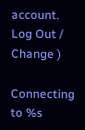account. Log Out /  Change )

Connecting to %s